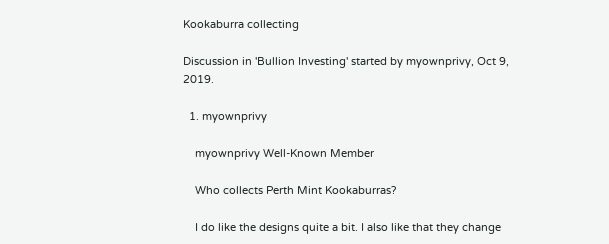Kookaburra collecting

Discussion in 'Bullion Investing' started by myownprivy, Oct 9, 2019.

  1. myownprivy

    myownprivy Well-Known Member

    Who collects Perth Mint Kookaburras?

    I do like the designs quite a bit. I also like that they change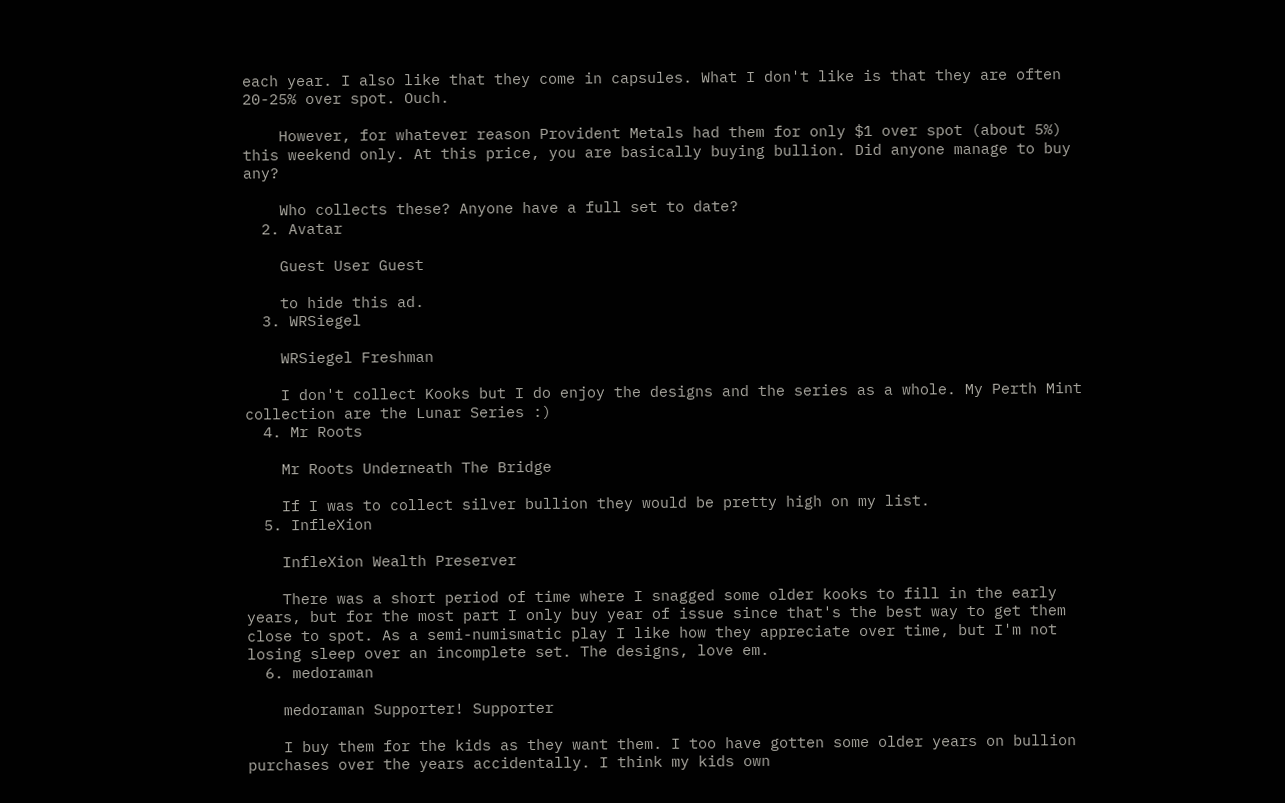each year. I also like that they come in capsules. What I don't like is that they are often 20-25% over spot. Ouch.

    However, for whatever reason Provident Metals had them for only $1 over spot (about 5%) this weekend only. At this price, you are basically buying bullion. Did anyone manage to buy any?

    Who collects these? Anyone have a full set to date?
  2. Avatar

    Guest User Guest

    to hide this ad.
  3. WRSiegel

    WRSiegel Freshman

    I don't collect Kooks but I do enjoy the designs and the series as a whole. My Perth Mint collection are the Lunar Series :)
  4. Mr Roots

    Mr Roots Underneath The Bridge

    If I was to collect silver bullion they would be pretty high on my list.
  5. InfleXion

    InfleXion Wealth Preserver

    There was a short period of time where I snagged some older kooks to fill in the early years, but for the most part I only buy year of issue since that's the best way to get them close to spot. As a semi-numismatic play I like how they appreciate over time, but I'm not losing sleep over an incomplete set. The designs, love em.
  6. medoraman

    medoraman Supporter! Supporter

    I buy them for the kids as they want them. I too have gotten some older years on bullion purchases over the years accidentally. I think my kids own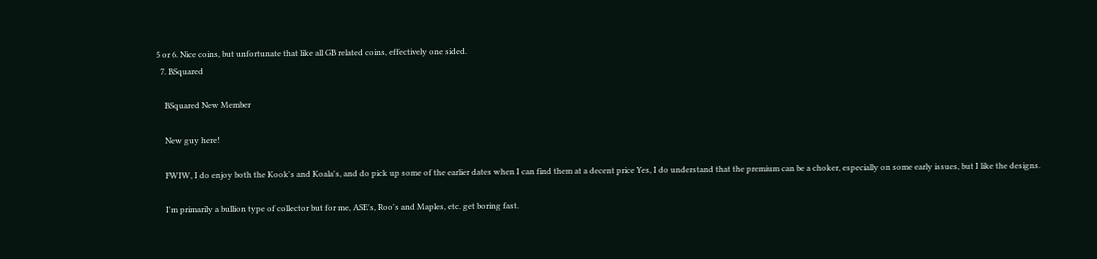5 or 6. Nice coins, but unfortunate that like all GB related coins, effectively one sided.
  7. BSquared

    BSquared New Member

    New guy here!

    FWIW, I do enjoy both the Kook's and Koala's, and do pick up some of the earlier dates when I can find them at a decent price Yes, I do understand that the premium can be a choker, especially on some early issues, but I like the designs.

    I'm primarily a bullion type of collector but for me, ASE's, Roo's and Maples, etc. get boring fast.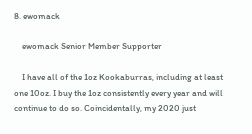8. ewomack

    ewomack Senior Member Supporter

    I have all of the 1oz Kookaburras, including at least one 10oz. I buy the 1oz consistently every year and will continue to do so. Coincidentally, my 2020 just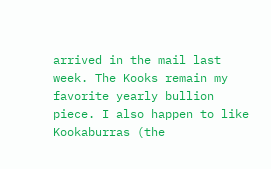arrived in the mail last week. The Kooks remain my favorite yearly bullion piece. I also happen to like Kookaburras (the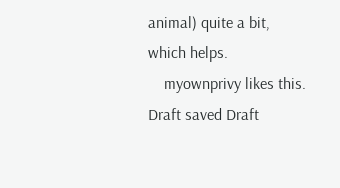animal) quite a bit, which helps.
    myownprivy likes this.
Draft saved Draft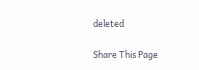deleted

Share This Page